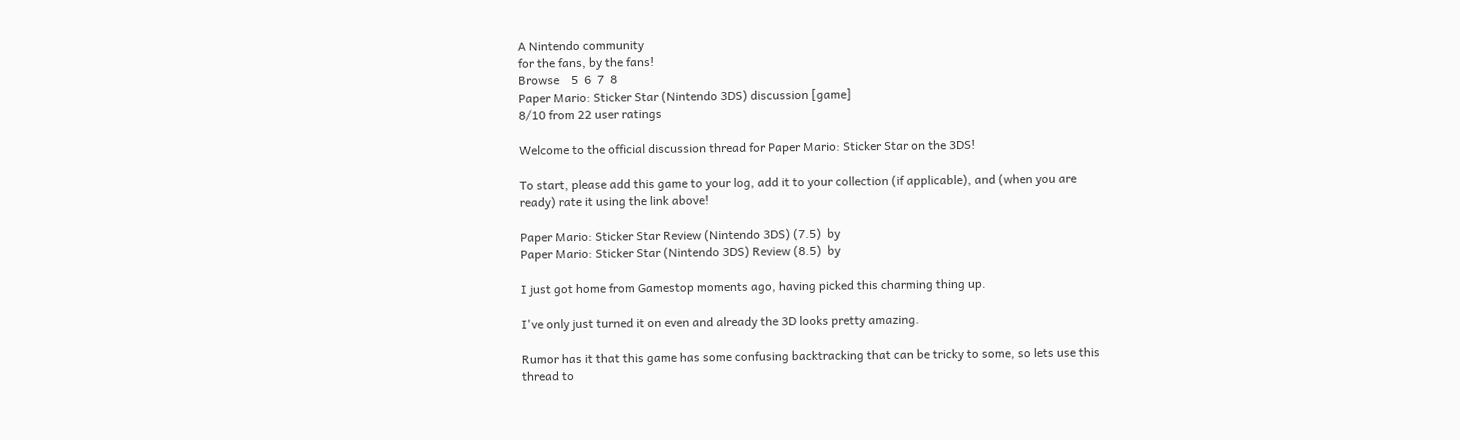A Nintendo community
for the fans, by the fans!
Browse    5  6  7  8
Paper Mario: Sticker Star (Nintendo 3DS) discussion [game]
8/10 from 22 user ratings

Welcome to the official discussion thread for Paper Mario: Sticker Star on the 3DS!

To start, please add this game to your log, add it to your collection (if applicable), and (when you are ready) rate it using the link above!

Paper Mario: Sticker Star Review (Nintendo 3DS) (7.5)  by
Paper Mario: Sticker Star (Nintendo 3DS) Review (8.5)  by

I just got home from Gamestop moments ago, having picked this charming thing up.

I've only just turned it on even and already the 3D looks pretty amazing.

Rumor has it that this game has some confusing backtracking that can be tricky to some, so lets use this thread to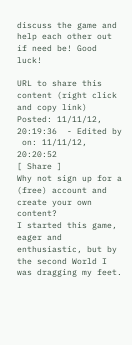discuss the game and help each other out if need be! Good luck!

URL to share this content (right click and copy link)
Posted: 11/11/12, 20:19:36  - Edited by
 on: 11/11/12, 20:20:52
[ Share ]
Why not sign up for a (free) account and create your own content?
I started this game, eager and enthusiastic, but by the second World I was dragging my feet.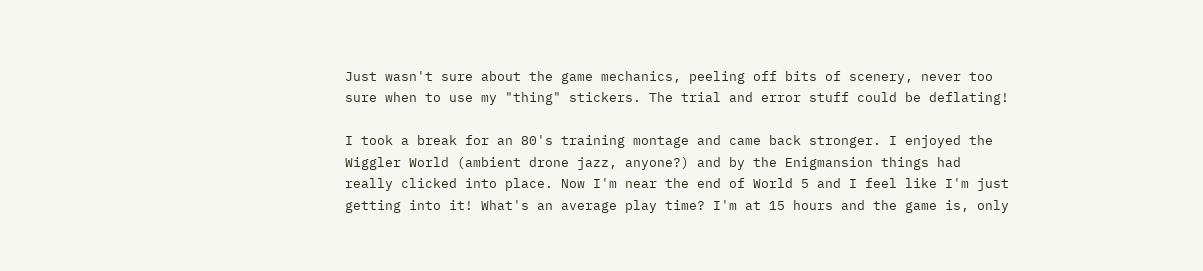Just wasn't sure about the game mechanics, peeling off bits of scenery, never too sure when to use my "thing" stickers. The trial and error stuff could be deflating!

I took a break for an 80's training montage and came back stronger. I enjoyed the Wiggler World (ambient drone jazz, anyone?) and by the Enigmansion things had really clicked into place. Now I'm near the end of World 5 and I feel like I'm just getting into it! What's an average play time? I'm at 15 hours and the game is, only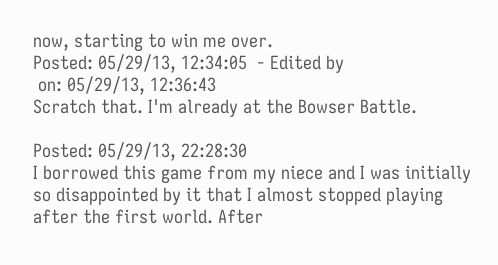now, starting to win me over.
Posted: 05/29/13, 12:34:05  - Edited by
 on: 05/29/13, 12:36:43
Scratch that. I'm already at the Bowser Battle.

Posted: 05/29/13, 22:28:30
I borrowed this game from my niece and I was initially so disappointed by it that I almost stopped playing after the first world. After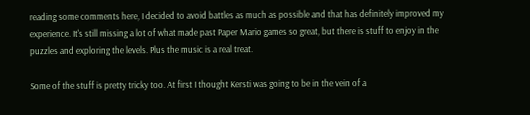reading some comments here, I decided to avoid battles as much as possible and that has definitely improved my experience. It's still missing a lot of what made past Paper Mario games so great, but there is stuff to enjoy in the puzzles and exploring the levels. Plus the music is a real treat.

Some of the stuff is pretty tricky too. At first I thought Kersti was going to be in the vein of a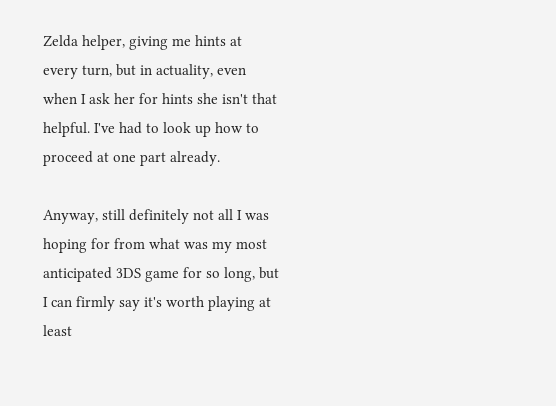Zelda helper, giving me hints at every turn, but in actuality, even when I ask her for hints she isn't that helpful. I've had to look up how to proceed at one part already.

Anyway, still definitely not all I was hoping for from what was my most anticipated 3DS game for so long, but I can firmly say it's worth playing at least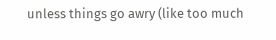unless things go awry (like too much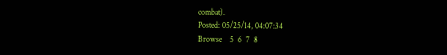combat).
Posted: 05/25/14, 04:07:34
Browse    5  6  7  8